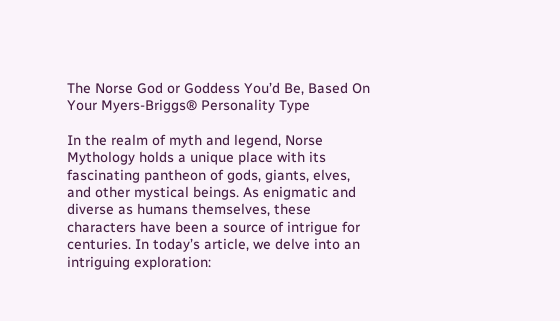The Norse God or Goddess You’d Be, Based On Your Myers-Briggs® Personality Type

In the realm of myth and legend, Norse Mythology holds a unique place with its fascinating pantheon of gods, giants, elves, and other mystical beings. As enigmatic and diverse as humans themselves, these characters have been a source of intrigue for centuries. In today’s article, we delve into an intriguing exploration: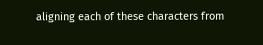aligning each of these characters from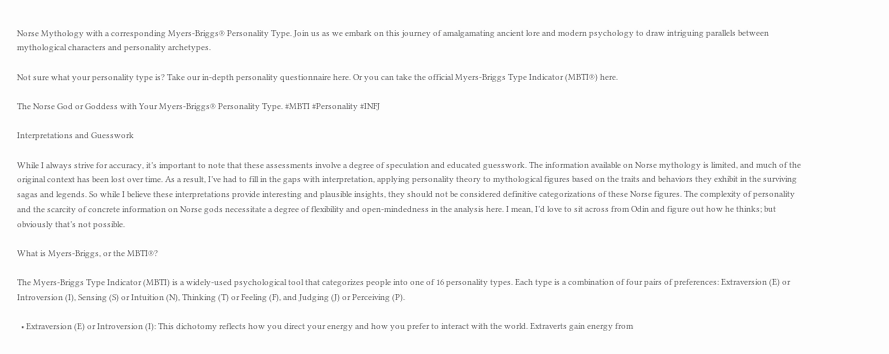Norse Mythology with a corresponding Myers-Briggs® Personality Type. Join us as we embark on this journey of amalgamating ancient lore and modern psychology to draw intriguing parallels between mythological characters and personality archetypes.

Not sure what your personality type is? Take our in-depth personality questionnaire here. Or you can take the official Myers-Briggs Type Indicator (MBTI®) here.

The Norse God or Goddess with Your Myers-Briggs® Personality Type. #MBTI #Personality #INFJ

Interpretations and Guesswork

While I always strive for accuracy, it’s important to note that these assessments involve a degree of speculation and educated guesswork. The information available on Norse mythology is limited, and much of the original context has been lost over time. As a result, I’ve had to fill in the gaps with interpretation, applying personality theory to mythological figures based on the traits and behaviors they exhibit in the surviving sagas and legends. So while I believe these interpretations provide interesting and plausible insights, they should not be considered definitive categorizations of these Norse figures. The complexity of personality and the scarcity of concrete information on Norse gods necessitate a degree of flexibility and open-mindedness in the analysis here. I mean, I’d love to sit across from Odin and figure out how he thinks; but obviously that’s not possible.

What is Myers-Briggs, or the MBTI®?

The Myers-Briggs Type Indicator (MBTI) is a widely-used psychological tool that categorizes people into one of 16 personality types. Each type is a combination of four pairs of preferences: Extraversion (E) or Introversion (I), Sensing (S) or Intuition (N), Thinking (T) or Feeling (F), and Judging (J) or Perceiving (P).

  • Extraversion (E) or Introversion (I): This dichotomy reflects how you direct your energy and how you prefer to interact with the world. Extraverts gain energy from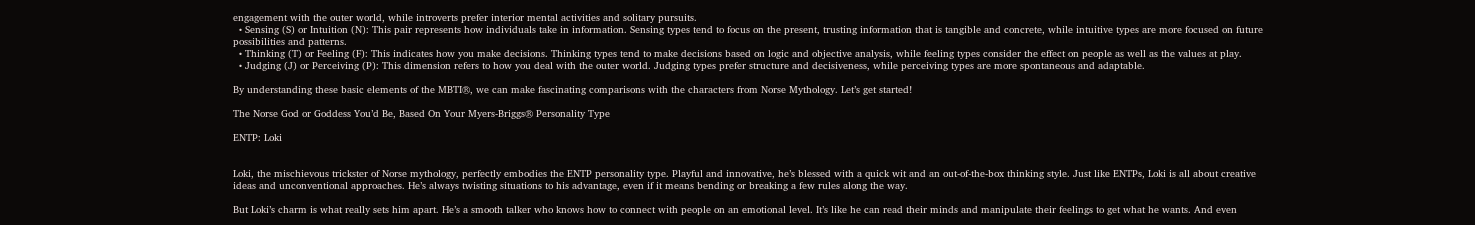engagement with the outer world, while introverts prefer interior mental activities and solitary pursuits.
  • Sensing (S) or Intuition (N): This pair represents how individuals take in information. Sensing types tend to focus on the present, trusting information that is tangible and concrete, while intuitive types are more focused on future possibilities and patterns.
  • Thinking (T) or Feeling (F): This indicates how you make decisions. Thinking types tend to make decisions based on logic and objective analysis, while feeling types consider the effect on people as well as the values at play.
  • Judging (J) or Perceiving (P): This dimension refers to how you deal with the outer world. Judging types prefer structure and decisiveness, while perceiving types are more spontaneous and adaptable.

By understanding these basic elements of the MBTI®, we can make fascinating comparisons with the characters from Norse Mythology. Let’s get started!

The Norse God or Goddess You’d Be, Based On Your Myers-Briggs® Personality Type

ENTP: Loki


Loki, the mischievous trickster of Norse mythology, perfectly embodies the ENTP personality type. Playful and innovative, he’s blessed with a quick wit and an out-of-the-box thinking style. Just like ENTPs, Loki is all about creative ideas and unconventional approaches. He’s always twisting situations to his advantage, even if it means bending or breaking a few rules along the way.

But Loki’s charm is what really sets him apart. He’s a smooth talker who knows how to connect with people on an emotional level. It’s like he can read their minds and manipulate their feelings to get what he wants. And even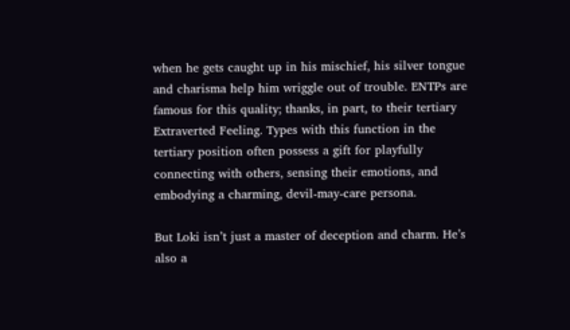when he gets caught up in his mischief, his silver tongue and charisma help him wriggle out of trouble. ENTPs are famous for this quality; thanks, in part, to their tertiary Extraverted Feeling. Types with this function in the tertiary position often possess a gift for playfully connecting with others, sensing their emotions, and embodying a charming, devil-may-care persona.

But Loki isn’t just a master of deception and charm. He’s also a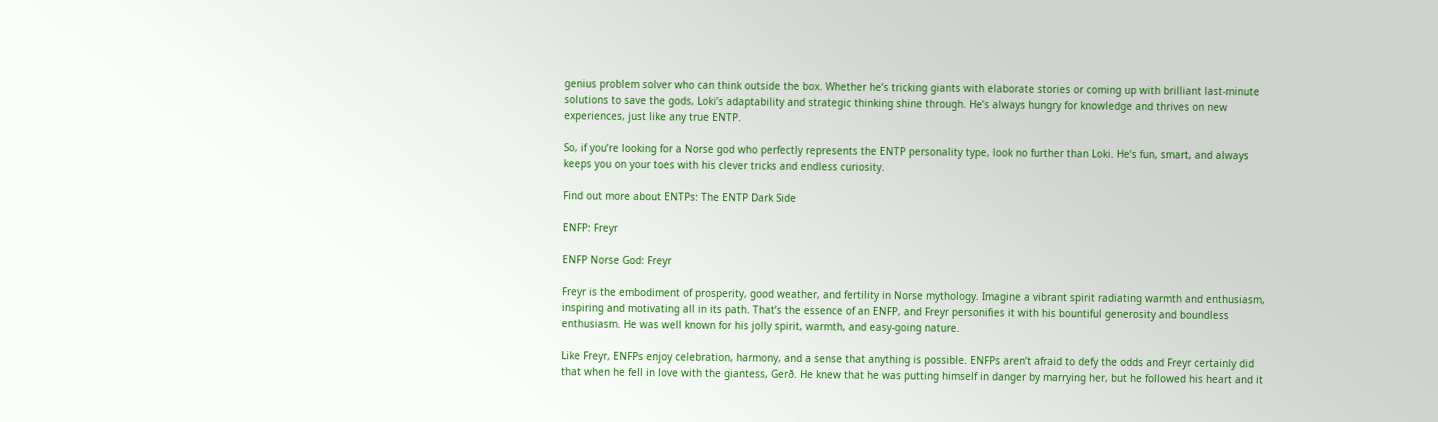genius problem solver who can think outside the box. Whether he’s tricking giants with elaborate stories or coming up with brilliant last-minute solutions to save the gods, Loki’s adaptability and strategic thinking shine through. He’s always hungry for knowledge and thrives on new experiences, just like any true ENTP.

So, if you’re looking for a Norse god who perfectly represents the ENTP personality type, look no further than Loki. He’s fun, smart, and always keeps you on your toes with his clever tricks and endless curiosity.

Find out more about ENTPs: The ENTP Dark Side

ENFP: Freyr

ENFP Norse God: Freyr

Freyr is the embodiment of prosperity, good weather, and fertility in Norse mythology. Imagine a vibrant spirit radiating warmth and enthusiasm, inspiring and motivating all in its path. That’s the essence of an ENFP, and Freyr personifies it with his bountiful generosity and boundless enthusiasm. He was well known for his jolly spirit, warmth, and easy-going nature.

Like Freyr, ENFPs enjoy celebration, harmony, and a sense that anything is possible. ENFPs aren’t afraid to defy the odds and Freyr certainly did that when he fell in love with the giantess, Gerð. He knew that he was putting himself in danger by marrying her, but he followed his heart and it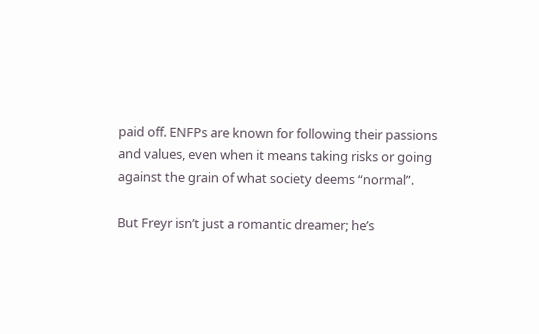paid off. ENFPs are known for following their passions and values, even when it means taking risks or going against the grain of what society deems “normal”.

But Freyr isn’t just a romantic dreamer; he’s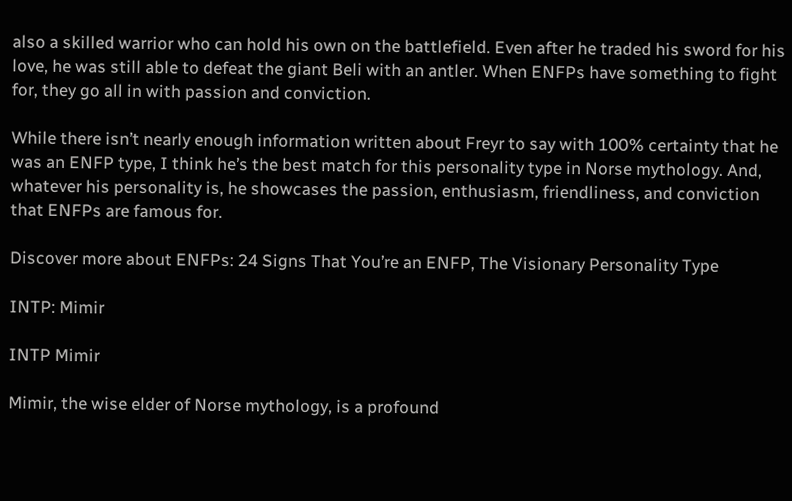also a skilled warrior who can hold his own on the battlefield. Even after he traded his sword for his love, he was still able to defeat the giant Beli with an antler. When ENFPs have something to fight for, they go all in with passion and conviction.

While there isn’t nearly enough information written about Freyr to say with 100% certainty that he was an ENFP type, I think he’s the best match for this personality type in Norse mythology. And, whatever his personality is, he showcases the passion, enthusiasm, friendliness, and conviction that ENFPs are famous for.

Discover more about ENFPs: 24 Signs That You’re an ENFP, The Visionary Personality Type

INTP: Mimir

INTP Mimir

Mimir, the wise elder of Norse mythology, is a profound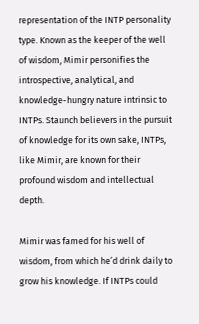representation of the INTP personality type. Known as the keeper of the well of wisdom, Mimir personifies the introspective, analytical, and knowledge-hungry nature intrinsic to INTPs. Staunch believers in the pursuit of knowledge for its own sake, INTPs, like Mimir, are known for their profound wisdom and intellectual depth.

Mimir was famed for his well of wisdom, from which he’d drink daily to grow his knowledge. If INTPs could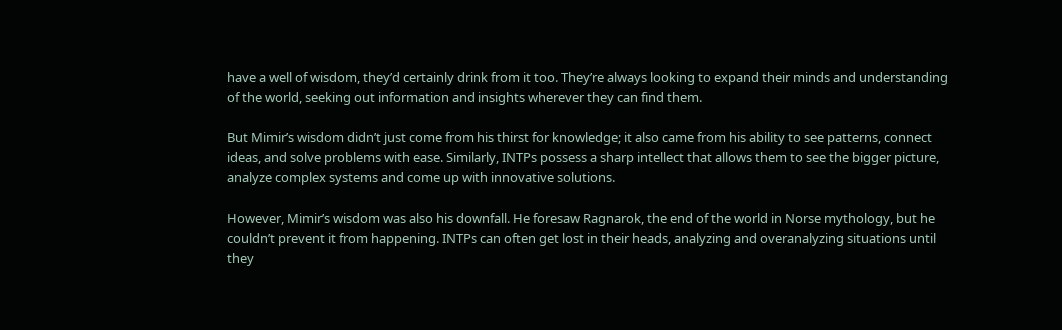have a well of wisdom, they’d certainly drink from it too. They’re always looking to expand their minds and understanding of the world, seeking out information and insights wherever they can find them.

But Mimir’s wisdom didn’t just come from his thirst for knowledge; it also came from his ability to see patterns, connect ideas, and solve problems with ease. Similarly, INTPs possess a sharp intellect that allows them to see the bigger picture, analyze complex systems and come up with innovative solutions.

However, Mimir’s wisdom was also his downfall. He foresaw Ragnarok, the end of the world in Norse mythology, but he couldn’t prevent it from happening. INTPs can often get lost in their heads, analyzing and overanalyzing situations until they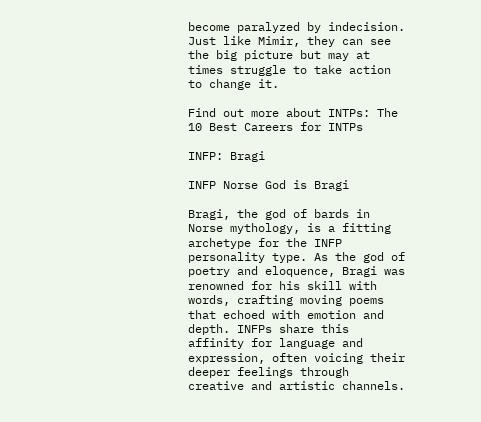become paralyzed by indecision. Just like Mimir, they can see the big picture but may at times struggle to take action to change it.

Find out more about INTPs: The 10 Best Careers for INTPs

INFP: Bragi

INFP Norse God is Bragi

Bragi, the god of bards in Norse mythology, is a fitting archetype for the INFP personality type. As the god of poetry and eloquence, Bragi was renowned for his skill with words, crafting moving poems that echoed with emotion and depth. INFPs share this affinity for language and expression, often voicing their deeper feelings through creative and artistic channels.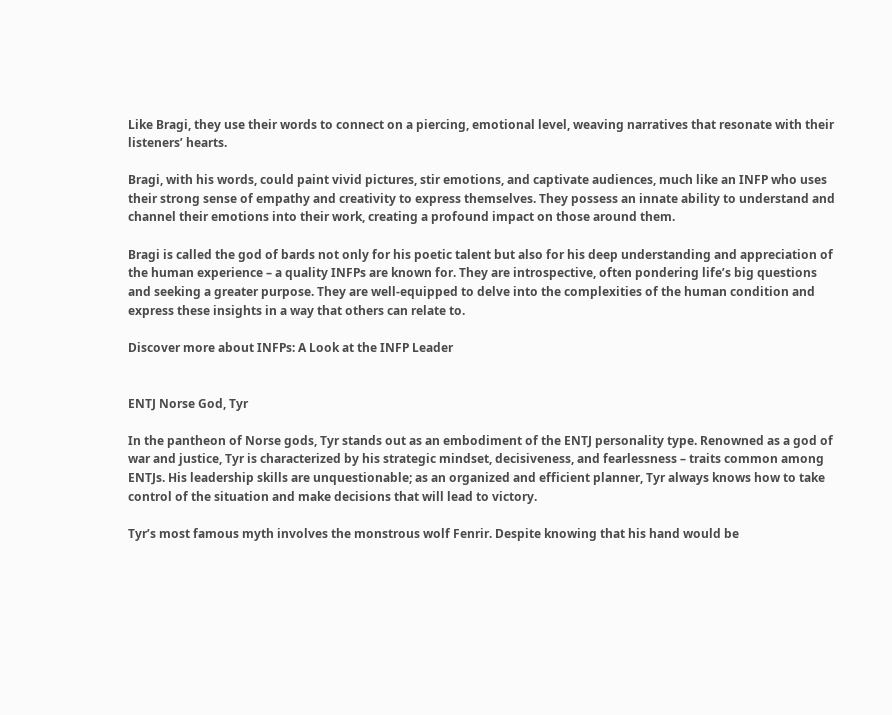Like Bragi, they use their words to connect on a piercing, emotional level, weaving narratives that resonate with their listeners’ hearts.

Bragi, with his words, could paint vivid pictures, stir emotions, and captivate audiences, much like an INFP who uses their strong sense of empathy and creativity to express themselves. They possess an innate ability to understand and channel their emotions into their work, creating a profound impact on those around them.

Bragi is called the god of bards not only for his poetic talent but also for his deep understanding and appreciation of the human experience – a quality INFPs are known for. They are introspective, often pondering life’s big questions and seeking a greater purpose. They are well-equipped to delve into the complexities of the human condition and express these insights in a way that others can relate to.

Discover more about INFPs: A Look at the INFP Leader


ENTJ Norse God, Tyr

In the pantheon of Norse gods, Tyr stands out as an embodiment of the ENTJ personality type. Renowned as a god of war and justice, Tyr is characterized by his strategic mindset, decisiveness, and fearlessness – traits common among ENTJs. His leadership skills are unquestionable; as an organized and efficient planner, Tyr always knows how to take control of the situation and make decisions that will lead to victory.

Tyr’s most famous myth involves the monstrous wolf Fenrir. Despite knowing that his hand would be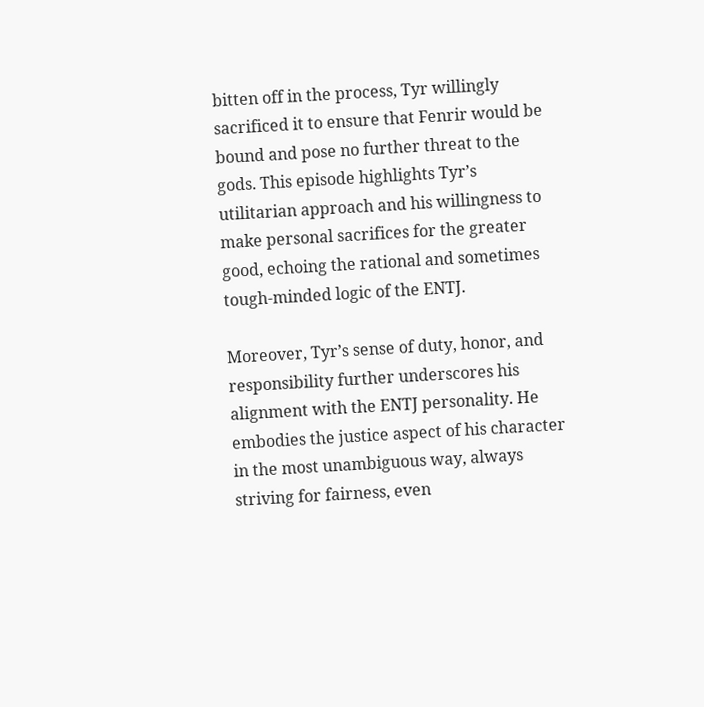bitten off in the process, Tyr willingly sacrificed it to ensure that Fenrir would be bound and pose no further threat to the gods. This episode highlights Tyr’s utilitarian approach and his willingness to make personal sacrifices for the greater good, echoing the rational and sometimes tough-minded logic of the ENTJ.

Moreover, Tyr’s sense of duty, honor, and responsibility further underscores his alignment with the ENTJ personality. He embodies the justice aspect of his character in the most unambiguous way, always striving for fairness, even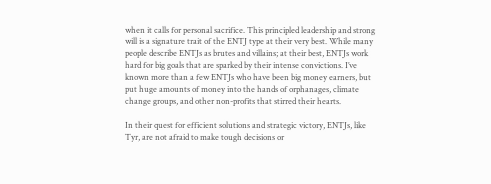when it calls for personal sacrifice. This principled leadership and strong will is a signature trait of the ENTJ type at their very best. While many people describe ENTJs as brutes and villains; at their best, ENTJs work hard for big goals that are sparked by their intense convictions. I’ve known more than a few ENTJs who have been big money earners, but put huge amounts of money into the hands of orphanages, climate change groups, and other non-profits that stirred their hearts.

In their quest for efficient solutions and strategic victory, ENTJs, like Tyr, are not afraid to make tough decisions or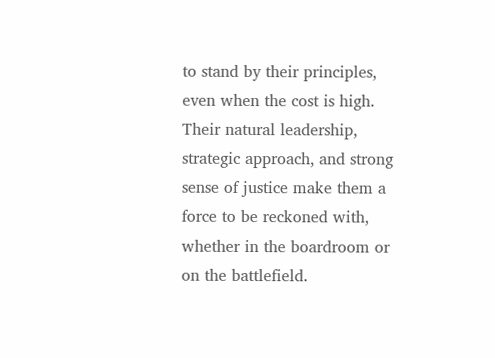to stand by their principles, even when the cost is high. Their natural leadership, strategic approach, and strong sense of justice make them a force to be reckoned with, whether in the boardroom or on the battlefield.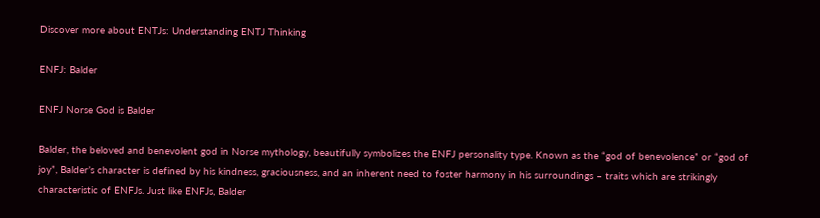Discover more about ENTJs: Understanding ENTJ Thinking

ENFJ: Balder

ENFJ Norse God is Balder

Balder, the beloved and benevolent god in Norse mythology, beautifully symbolizes the ENFJ personality type. Known as the “god of benevolence” or “god of joy”, Balder’s character is defined by his kindness, graciousness, and an inherent need to foster harmony in his surroundings – traits which are strikingly characteristic of ENFJs. Just like ENFJs, Balder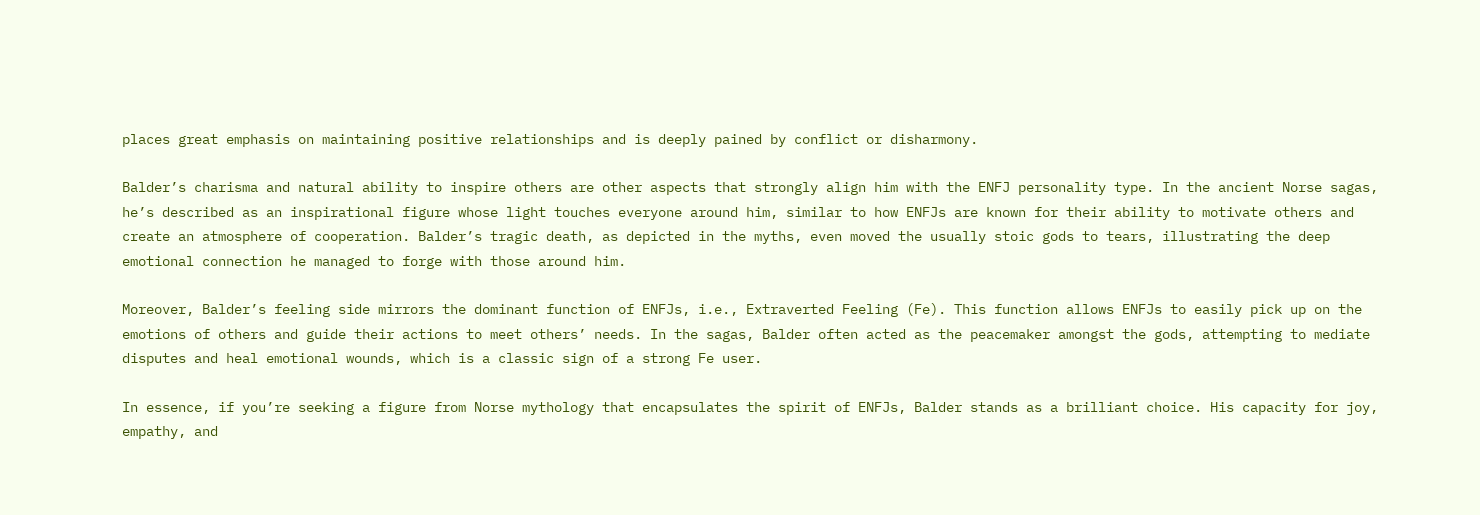places great emphasis on maintaining positive relationships and is deeply pained by conflict or disharmony.

Balder’s charisma and natural ability to inspire others are other aspects that strongly align him with the ENFJ personality type. In the ancient Norse sagas, he’s described as an inspirational figure whose light touches everyone around him, similar to how ENFJs are known for their ability to motivate others and create an atmosphere of cooperation. Balder’s tragic death, as depicted in the myths, even moved the usually stoic gods to tears, illustrating the deep emotional connection he managed to forge with those around him.

Moreover, Balder’s feeling side mirrors the dominant function of ENFJs, i.e., Extraverted Feeling (Fe). This function allows ENFJs to easily pick up on the emotions of others and guide their actions to meet others’ needs. In the sagas, Balder often acted as the peacemaker amongst the gods, attempting to mediate disputes and heal emotional wounds, which is a classic sign of a strong Fe user.

In essence, if you’re seeking a figure from Norse mythology that encapsulates the spirit of ENFJs, Balder stands as a brilliant choice. His capacity for joy, empathy, and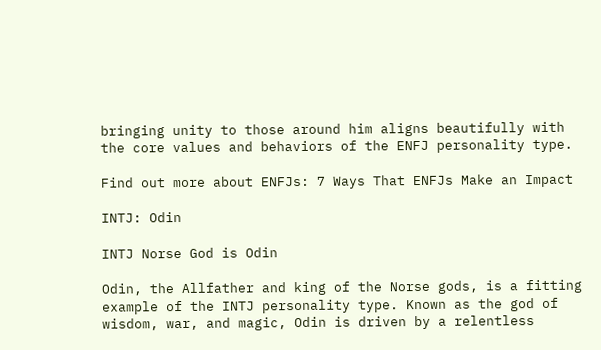bringing unity to those around him aligns beautifully with the core values and behaviors of the ENFJ personality type.

Find out more about ENFJs: 7 Ways That ENFJs Make an Impact

INTJ: Odin

INTJ Norse God is Odin

Odin, the Allfather and king of the Norse gods, is a fitting example of the INTJ personality type. Known as the god of wisdom, war, and magic, Odin is driven by a relentless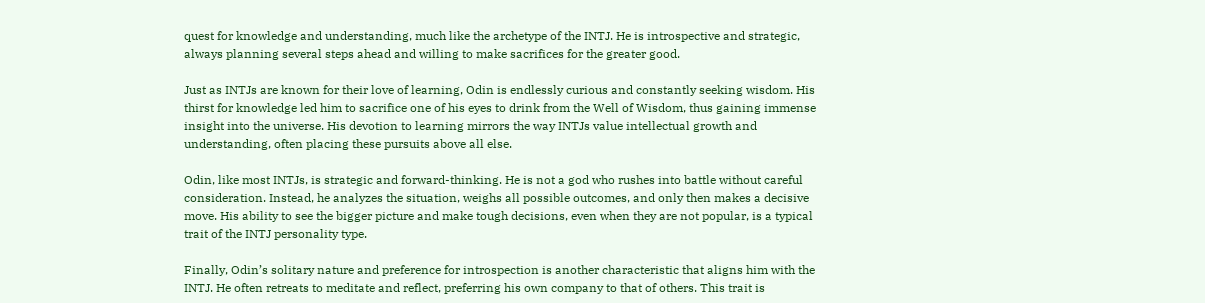quest for knowledge and understanding, much like the archetype of the INTJ. He is introspective and strategic, always planning several steps ahead and willing to make sacrifices for the greater good.

Just as INTJs are known for their love of learning, Odin is endlessly curious and constantly seeking wisdom. His thirst for knowledge led him to sacrifice one of his eyes to drink from the Well of Wisdom, thus gaining immense insight into the universe. His devotion to learning mirrors the way INTJs value intellectual growth and understanding, often placing these pursuits above all else.

Odin, like most INTJs, is strategic and forward-thinking. He is not a god who rushes into battle without careful consideration. Instead, he analyzes the situation, weighs all possible outcomes, and only then makes a decisive move. His ability to see the bigger picture and make tough decisions, even when they are not popular, is a typical trait of the INTJ personality type.

Finally, Odin’s solitary nature and preference for introspection is another characteristic that aligns him with the INTJ. He often retreats to meditate and reflect, preferring his own company to that of others. This trait is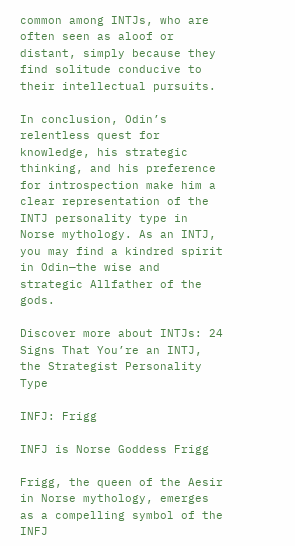common among INTJs, who are often seen as aloof or distant, simply because they find solitude conducive to their intellectual pursuits.

In conclusion, Odin’s relentless quest for knowledge, his strategic thinking, and his preference for introspection make him a clear representation of the INTJ personality type in Norse mythology. As an INTJ, you may find a kindred spirit in Odin—the wise and strategic Allfather of the gods.

Discover more about INTJs: 24 Signs That You’re an INTJ, the Strategist Personality Type

INFJ: Frigg

INFJ is Norse Goddess Frigg

Frigg, the queen of the Aesir in Norse mythology, emerges as a compelling symbol of the INFJ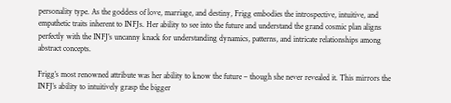personality type. As the goddess of love, marriage, and destiny, Frigg embodies the introspective, intuitive, and empathetic traits inherent to INFJs. Her ability to see into the future and understand the grand cosmic plan aligns perfectly with the INFJ’s uncanny knack for understanding dynamics, patterns, and intricate relationships among abstract concepts.

Frigg’s most renowned attribute was her ability to know the future – though she never revealed it. This mirrors the INFJ’s ability to intuitively grasp the bigger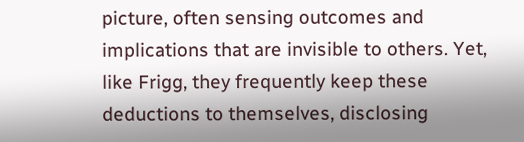picture, often sensing outcomes and implications that are invisible to others. Yet, like Frigg, they frequently keep these deductions to themselves, disclosing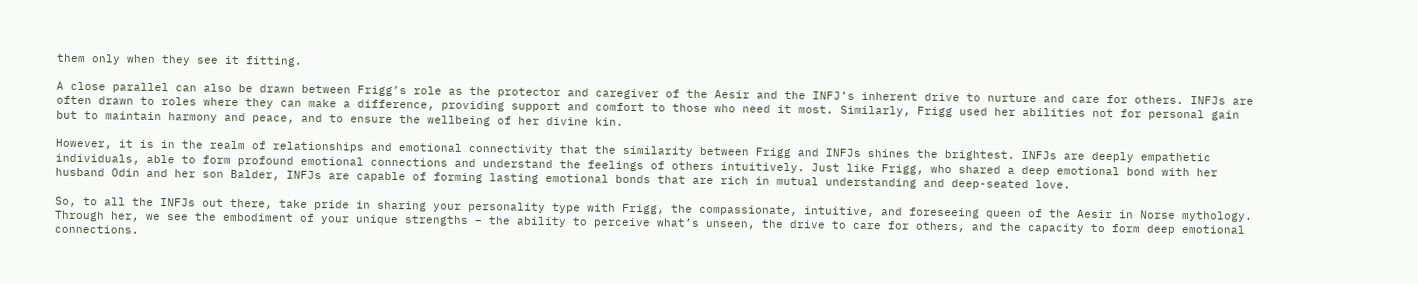them only when they see it fitting.

A close parallel can also be drawn between Frigg’s role as the protector and caregiver of the Aesir and the INFJ’s inherent drive to nurture and care for others. INFJs are often drawn to roles where they can make a difference, providing support and comfort to those who need it most. Similarly, Frigg used her abilities not for personal gain but to maintain harmony and peace, and to ensure the wellbeing of her divine kin.

However, it is in the realm of relationships and emotional connectivity that the similarity between Frigg and INFJs shines the brightest. INFJs are deeply empathetic individuals, able to form profound emotional connections and understand the feelings of others intuitively. Just like Frigg, who shared a deep emotional bond with her husband Odin and her son Balder, INFJs are capable of forming lasting emotional bonds that are rich in mutual understanding and deep-seated love.

So, to all the INFJs out there, take pride in sharing your personality type with Frigg, the compassionate, intuitive, and foreseeing queen of the Aesir in Norse mythology. Through her, we see the embodiment of your unique strengths – the ability to perceive what’s unseen, the drive to care for others, and the capacity to form deep emotional connections.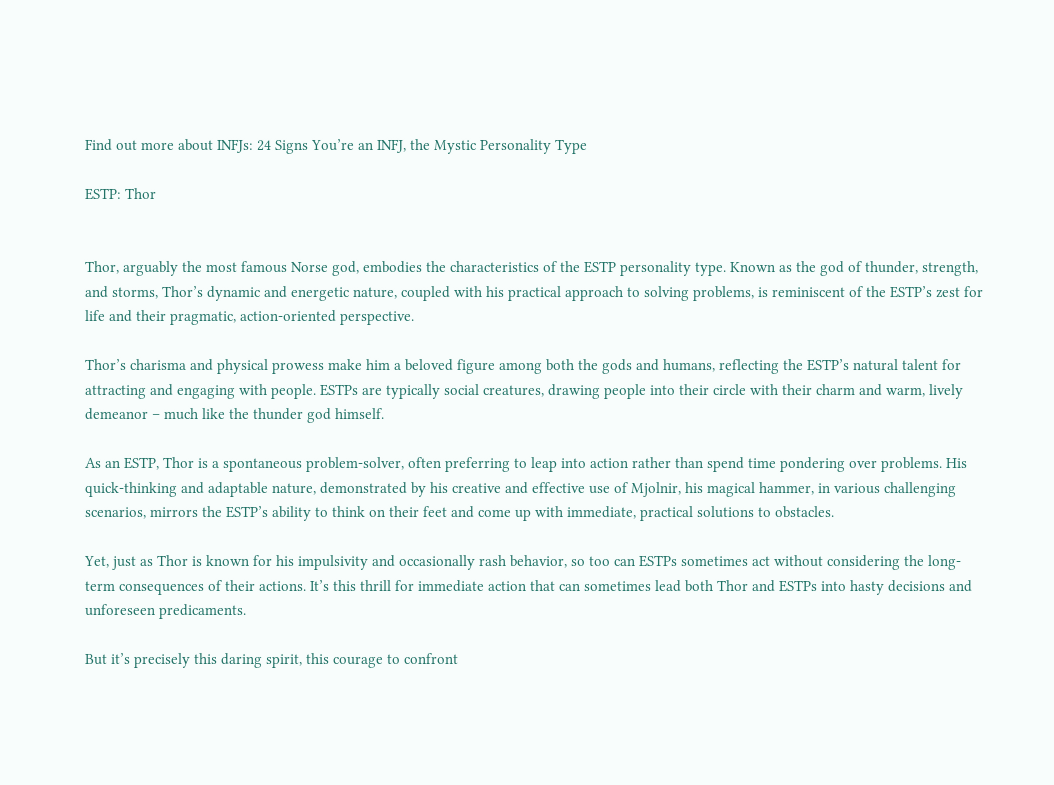Find out more about INFJs: 24 Signs You’re an INFJ, the Mystic Personality Type

ESTP: Thor


Thor, arguably the most famous Norse god, embodies the characteristics of the ESTP personality type. Known as the god of thunder, strength, and storms, Thor’s dynamic and energetic nature, coupled with his practical approach to solving problems, is reminiscent of the ESTP’s zest for life and their pragmatic, action-oriented perspective.

Thor’s charisma and physical prowess make him a beloved figure among both the gods and humans, reflecting the ESTP’s natural talent for attracting and engaging with people. ESTPs are typically social creatures, drawing people into their circle with their charm and warm, lively demeanor – much like the thunder god himself.

As an ESTP, Thor is a spontaneous problem-solver, often preferring to leap into action rather than spend time pondering over problems. His quick-thinking and adaptable nature, demonstrated by his creative and effective use of Mjolnir, his magical hammer, in various challenging scenarios, mirrors the ESTP’s ability to think on their feet and come up with immediate, practical solutions to obstacles.

Yet, just as Thor is known for his impulsivity and occasionally rash behavior, so too can ESTPs sometimes act without considering the long-term consequences of their actions. It’s this thrill for immediate action that can sometimes lead both Thor and ESTPs into hasty decisions and unforeseen predicaments.

But it’s precisely this daring spirit, this courage to confront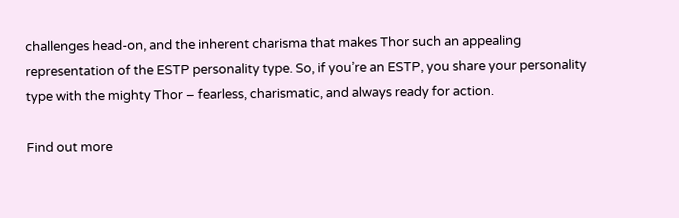challenges head-on, and the inherent charisma that makes Thor such an appealing representation of the ESTP personality type. So, if you’re an ESTP, you share your personality type with the mighty Thor – fearless, charismatic, and always ready for action.

Find out more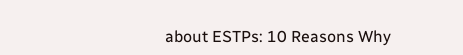about ESTPs: 10 Reasons Why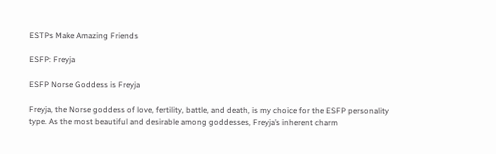ESTPs Make Amazing Friends

ESFP: Freyja

ESFP Norse Goddess is Freyja

Freyja, the Norse goddess of love, fertility, battle, and death, is my choice for the ESFP personality type. As the most beautiful and desirable among goddesses, Freyja’s inherent charm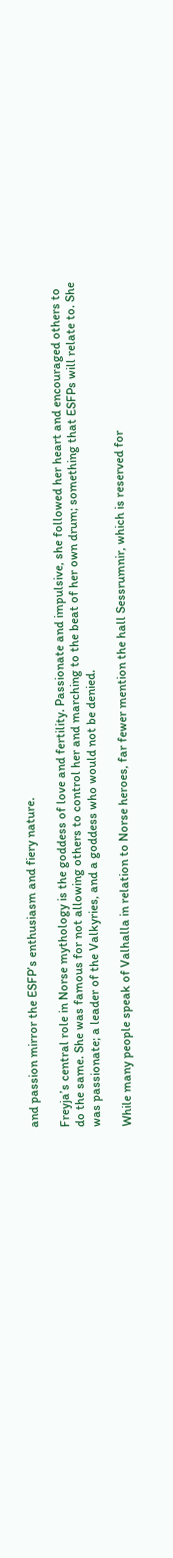and passion mirror the ESFP’s enthusiasm and fiery nature.

Freyja’s central role in Norse mythology is the goddess of love and fertility. Passionate and impulsive, she followed her heart and encouraged others to do the same. She was famous for not allowing others to control her and marching to the beat of her own drum; something that ESFPs will relate to. She was passionate; a leader of the Valkyries, and a goddess who would not be denied.

While many people speak of Valhalla in relation to Norse heroes, far fewer mention the hall Sessrumnir, which is reserved for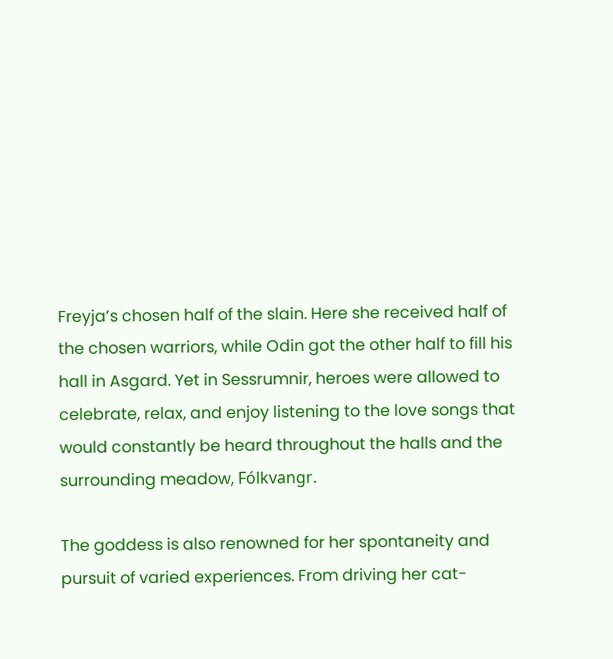Freyja’s chosen half of the slain. Here she received half of the chosen warriors, while Odin got the other half to fill his hall in Asgard. Yet in Sessrumnir, heroes were allowed to celebrate, relax, and enjoy listening to the love songs that would constantly be heard throughout the halls and the surrounding meadow, Fólkvangr.

The goddess is also renowned for her spontaneity and pursuit of varied experiences. From driving her cat-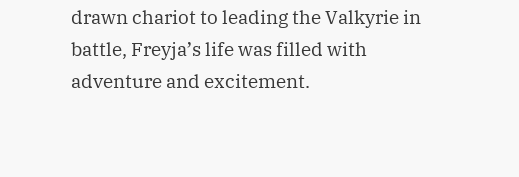drawn chariot to leading the Valkyrie in battle, Freyja’s life was filled with adventure and excitement.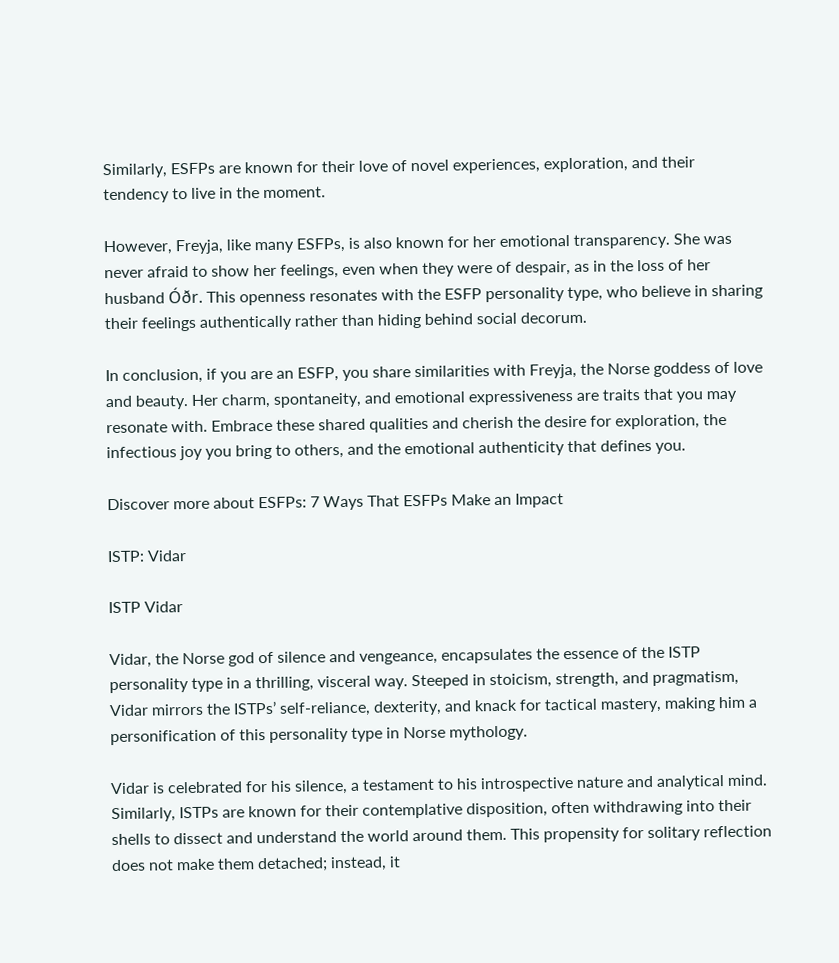Similarly, ESFPs are known for their love of novel experiences, exploration, and their tendency to live in the moment.

However, Freyja, like many ESFPs, is also known for her emotional transparency. She was never afraid to show her feelings, even when they were of despair, as in the loss of her husband Óðr. This openness resonates with the ESFP personality type, who believe in sharing their feelings authentically rather than hiding behind social decorum.

In conclusion, if you are an ESFP, you share similarities with Freyja, the Norse goddess of love and beauty. Her charm, spontaneity, and emotional expressiveness are traits that you may resonate with. Embrace these shared qualities and cherish the desire for exploration, the infectious joy you bring to others, and the emotional authenticity that defines you.

Discover more about ESFPs: 7 Ways That ESFPs Make an Impact

ISTP: Vidar

ISTP Vidar

Vidar, the Norse god of silence and vengeance, encapsulates the essence of the ISTP personality type in a thrilling, visceral way. Steeped in stoicism, strength, and pragmatism, Vidar mirrors the ISTPs’ self-reliance, dexterity, and knack for tactical mastery, making him a personification of this personality type in Norse mythology.

Vidar is celebrated for his silence, a testament to his introspective nature and analytical mind. Similarly, ISTPs are known for their contemplative disposition, often withdrawing into their shells to dissect and understand the world around them. This propensity for solitary reflection does not make them detached; instead, it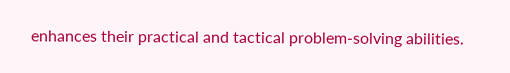enhances their practical and tactical problem-solving abilities.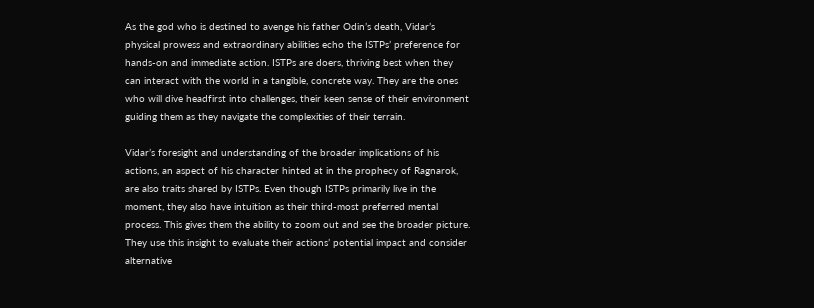As the god who is destined to avenge his father Odin’s death, Vidar’s physical prowess and extraordinary abilities echo the ISTPs’ preference for hands-on and immediate action. ISTPs are doers, thriving best when they can interact with the world in a tangible, concrete way. They are the ones who will dive headfirst into challenges, their keen sense of their environment guiding them as they navigate the complexities of their terrain.

Vidar’s foresight and understanding of the broader implications of his actions, an aspect of his character hinted at in the prophecy of Ragnarok, are also traits shared by ISTPs. Even though ISTPs primarily live in the moment, they also have intuition as their third-most preferred mental process. This gives them the ability to zoom out and see the broader picture. They use this insight to evaluate their actions’ potential impact and consider alternative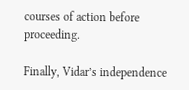courses of action before proceeding.

Finally, Vidar’s independence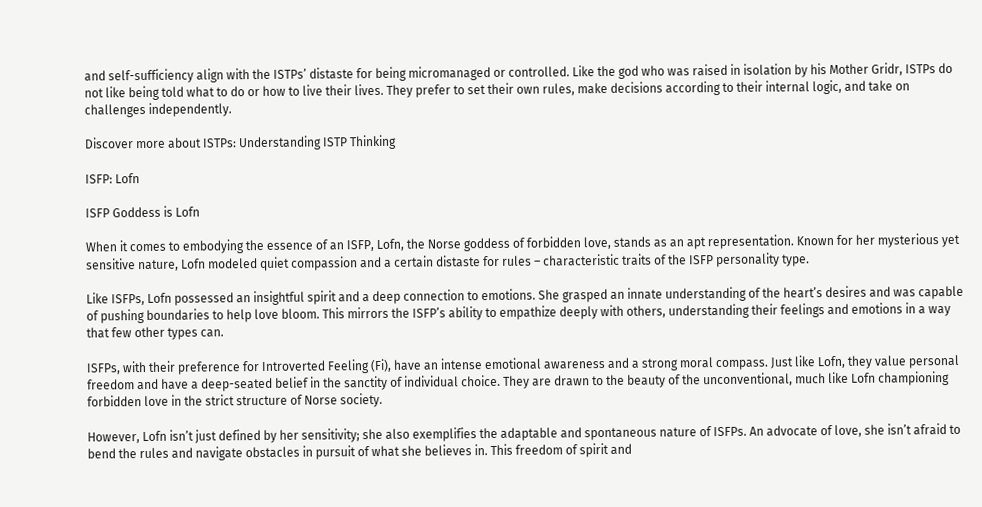and self-sufficiency align with the ISTPs’ distaste for being micromanaged or controlled. Like the god who was raised in isolation by his Mother Gridr, ISTPs do not like being told what to do or how to live their lives. They prefer to set their own rules, make decisions according to their internal logic, and take on challenges independently.

Discover more about ISTPs: Understanding ISTP Thinking

ISFP: Lofn

ISFP Goddess is Lofn

When it comes to embodying the essence of an ISFP, Lofn, the Norse goddess of forbidden love, stands as an apt representation. Known for her mysterious yet sensitive nature, Lofn modeled quiet compassion and a certain distaste for rules – characteristic traits of the ISFP personality type.

Like ISFPs, Lofn possessed an insightful spirit and a deep connection to emotions. She grasped an innate understanding of the heart’s desires and was capable of pushing boundaries to help love bloom. This mirrors the ISFP’s ability to empathize deeply with others, understanding their feelings and emotions in a way that few other types can.

ISFPs, with their preference for Introverted Feeling (Fi), have an intense emotional awareness and a strong moral compass. Just like Lofn, they value personal freedom and have a deep-seated belief in the sanctity of individual choice. They are drawn to the beauty of the unconventional, much like Lofn championing forbidden love in the strict structure of Norse society.

However, Lofn isn’t just defined by her sensitivity; she also exemplifies the adaptable and spontaneous nature of ISFPs. An advocate of love, she isn’t afraid to bend the rules and navigate obstacles in pursuit of what she believes in. This freedom of spirit and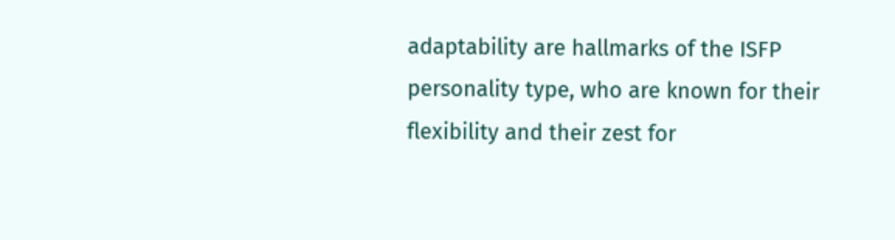adaptability are hallmarks of the ISFP personality type, who are known for their flexibility and their zest for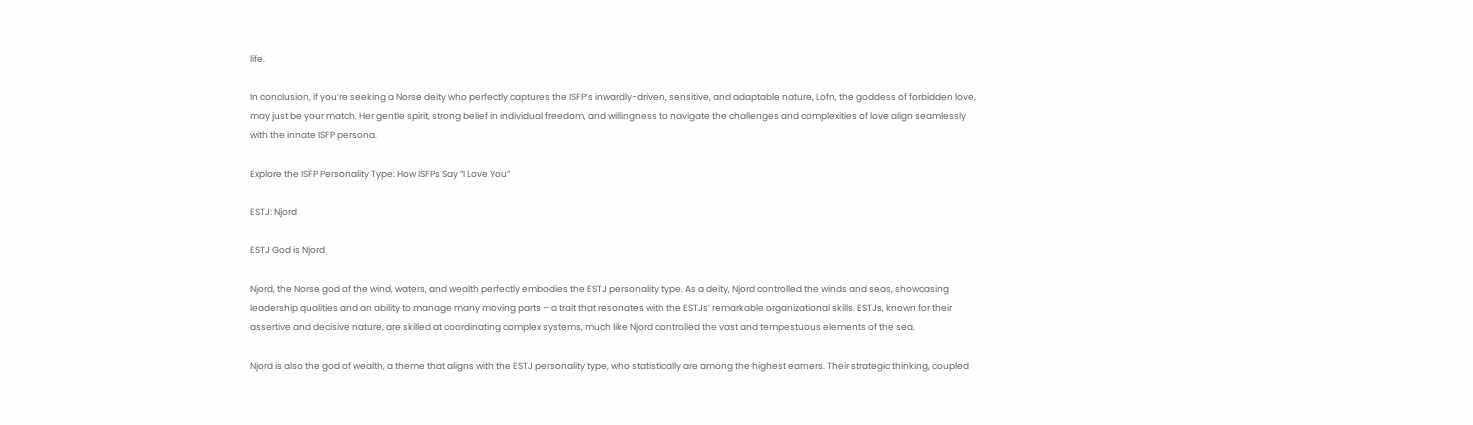life.

In conclusion, if you’re seeking a Norse deity who perfectly captures the ISFP’s inwardly-driven, sensitive, and adaptable nature, Lofn, the goddess of forbidden love, may just be your match. Her gentle spirit, strong belief in individual freedom, and willingness to navigate the challenges and complexities of love align seamlessly with the innate ISFP persona.

Explore the ISFP Personality Type: How ISFPs Say “I Love You”

ESTJ: Njord

ESTJ God is Njord

Njord, the Norse god of the wind, waters, and wealth perfectly embodies the ESTJ personality type. As a deity, Njord controlled the winds and seas, showcasing leadership qualities and an ability to manage many moving parts – a trait that resonates with the ESTJs’ remarkable organizational skills. ESTJs, known for their assertive and decisive nature, are skilled at coordinating complex systems, much like Njord controlled the vast and tempestuous elements of the sea.

Njord is also the god of wealth, a theme that aligns with the ESTJ personality type, who statistically are among the highest earners. Their strategic thinking, coupled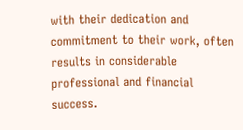with their dedication and commitment to their work, often results in considerable professional and financial success.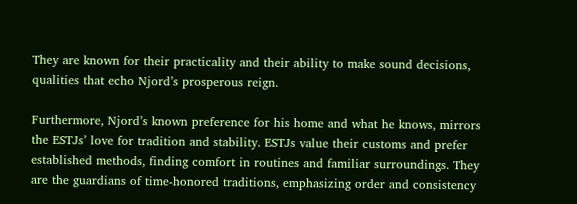They are known for their practicality and their ability to make sound decisions, qualities that echo Njord’s prosperous reign.

Furthermore, Njord’s known preference for his home and what he knows, mirrors the ESTJs’ love for tradition and stability. ESTJs value their customs and prefer established methods, finding comfort in routines and familiar surroundings. They are the guardians of time-honored traditions, emphasizing order and consistency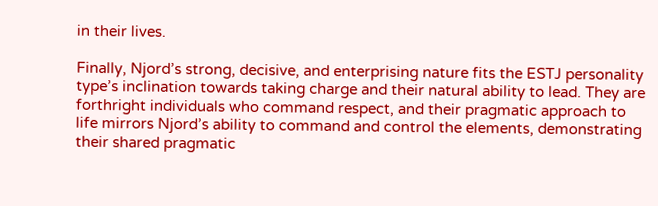in their lives.

Finally, Njord’s strong, decisive, and enterprising nature fits the ESTJ personality type’s inclination towards taking charge and their natural ability to lead. They are forthright individuals who command respect, and their pragmatic approach to life mirrors Njord’s ability to command and control the elements, demonstrating their shared pragmatic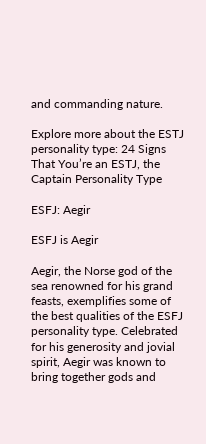and commanding nature.

Explore more about the ESTJ personality type: 24 Signs That You’re an ESTJ, the Captain Personality Type

ESFJ: Aegir

ESFJ is Aegir

Aegir, the Norse god of the sea renowned for his grand feasts, exemplifies some of the best qualities of the ESFJ personality type. Celebrated for his generosity and jovial spirit, Aegir was known to bring together gods and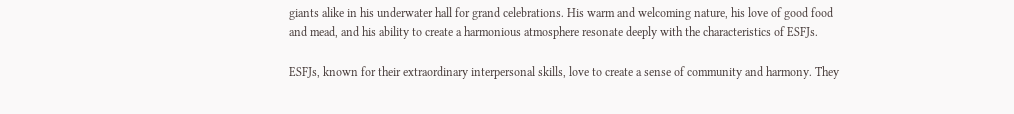giants alike in his underwater hall for grand celebrations. His warm and welcoming nature, his love of good food and mead, and his ability to create a harmonious atmosphere resonate deeply with the characteristics of ESFJs.

ESFJs, known for their extraordinary interpersonal skills, love to create a sense of community and harmony. They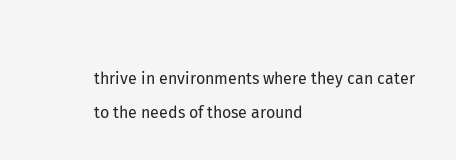thrive in environments where they can cater to the needs of those around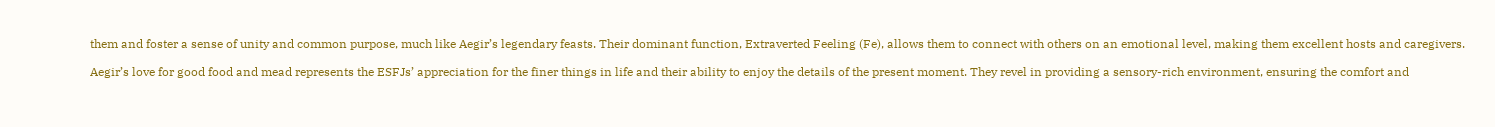them and foster a sense of unity and common purpose, much like Aegir’s legendary feasts. Their dominant function, Extraverted Feeling (Fe), allows them to connect with others on an emotional level, making them excellent hosts and caregivers.

Aegir’s love for good food and mead represents the ESFJs’ appreciation for the finer things in life and their ability to enjoy the details of the present moment. They revel in providing a sensory-rich environment, ensuring the comfort and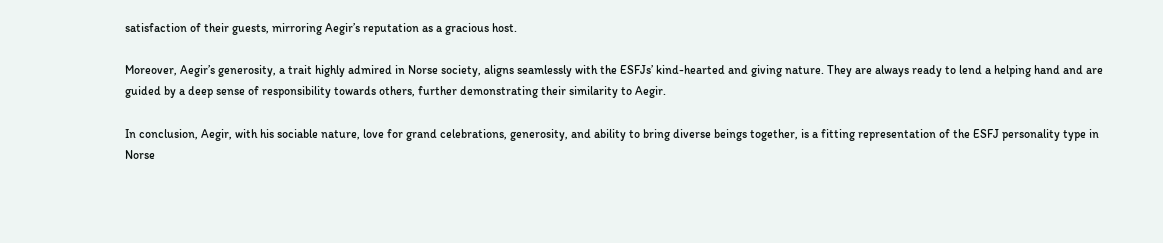satisfaction of their guests, mirroring Aegir’s reputation as a gracious host.

Moreover, Aegir’s generosity, a trait highly admired in Norse society, aligns seamlessly with the ESFJs’ kind-hearted and giving nature. They are always ready to lend a helping hand and are guided by a deep sense of responsibility towards others, further demonstrating their similarity to Aegir.

In conclusion, Aegir, with his sociable nature, love for grand celebrations, generosity, and ability to bring diverse beings together, is a fitting representation of the ESFJ personality type in Norse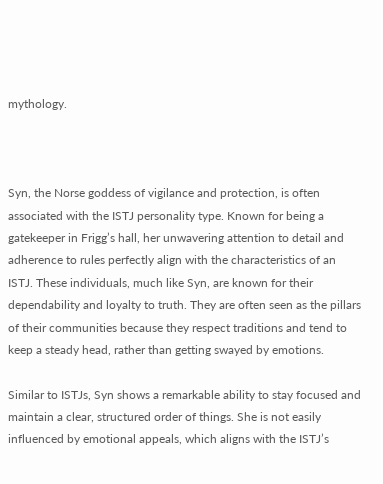mythology.



Syn, the Norse goddess of vigilance and protection, is often associated with the ISTJ personality type. Known for being a gatekeeper in Frigg’s hall, her unwavering attention to detail and adherence to rules perfectly align with the characteristics of an ISTJ. These individuals, much like Syn, are known for their dependability and loyalty to truth. They are often seen as the pillars of their communities because they respect traditions and tend to keep a steady head, rather than getting swayed by emotions.

Similar to ISTJs, Syn shows a remarkable ability to stay focused and maintain a clear, structured order of things. She is not easily influenced by emotional appeals, which aligns with the ISTJ’s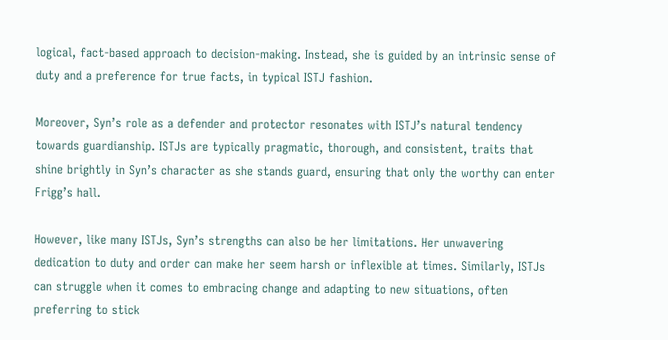logical, fact-based approach to decision-making. Instead, she is guided by an intrinsic sense of duty and a preference for true facts, in typical ISTJ fashion.

Moreover, Syn’s role as a defender and protector resonates with ISTJ’s natural tendency towards guardianship. ISTJs are typically pragmatic, thorough, and consistent, traits that shine brightly in Syn’s character as she stands guard, ensuring that only the worthy can enter Frigg’s hall.

However, like many ISTJs, Syn’s strengths can also be her limitations. Her unwavering dedication to duty and order can make her seem harsh or inflexible at times. Similarly, ISTJs can struggle when it comes to embracing change and adapting to new situations, often preferring to stick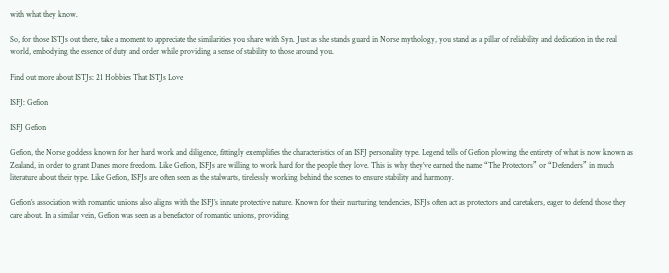with what they know.

So, for those ISTJs out there, take a moment to appreciate the similarities you share with Syn. Just as she stands guard in Norse mythology, you stand as a pillar of reliability and dedication in the real world, embodying the essence of duty and order while providing a sense of stability to those around you.

Find out more about ISTJs: 21 Hobbies That ISTJs Love

ISFJ: Gefion

ISFJ Gefion

Gefion, the Norse goddess known for her hard work and diligence, fittingly exemplifies the characteristics of an ISFJ personality type. Legend tells of Gefion plowing the entirety of what is now known as Zealand, in order to grant Danes more freedom. Like Gefion, ISFJs are willing to work hard for the people they love. This is why they’ve earned the name “The Protectors” or “Defenders” in much literature about their type. Like Gefion, ISFJs are often seen as the stalwarts, tirelessly working behind the scenes to ensure stability and harmony.

Gefion’s association with romantic unions also aligns with the ISFJ’s innate protective nature. Known for their nurturing tendencies, ISFJs often act as protectors and caretakers, eager to defend those they care about. In a similar vein, Gefion was seen as a benefactor of romantic unions, providing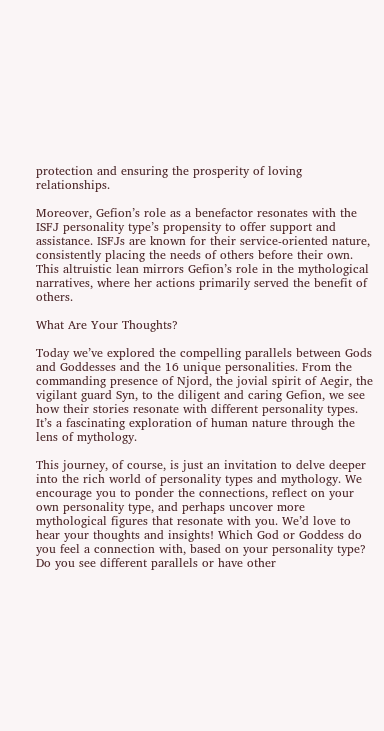protection and ensuring the prosperity of loving relationships.

Moreover, Gefion’s role as a benefactor resonates with the ISFJ personality type’s propensity to offer support and assistance. ISFJs are known for their service-oriented nature, consistently placing the needs of others before their own. This altruistic lean mirrors Gefion’s role in the mythological narratives, where her actions primarily served the benefit of others.

What Are Your Thoughts?

Today we’ve explored the compelling parallels between Gods and Goddesses and the 16 unique personalities. From the commanding presence of Njord, the jovial spirit of Aegir, the vigilant guard Syn, to the diligent and caring Gefion, we see how their stories resonate with different personality types. It’s a fascinating exploration of human nature through the lens of mythology.

This journey, of course, is just an invitation to delve deeper into the rich world of personality types and mythology. We encourage you to ponder the connections, reflect on your own personality type, and perhaps uncover more mythological figures that resonate with you. We’d love to hear your thoughts and insights! Which God or Goddess do you feel a connection with, based on your personality type? Do you see different parallels or have other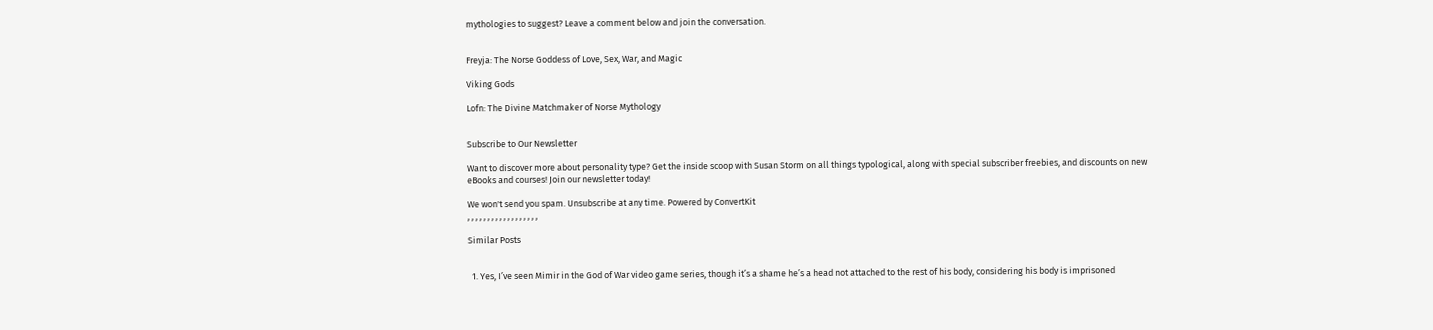mythologies to suggest? Leave a comment below and join the conversation.


Freyja: The Norse Goddess of Love, Sex, War, and Magic

Viking Gods

Lofn: The Divine Matchmaker of Norse Mythology


Subscribe to Our Newsletter

Want to discover more about personality type? Get the inside scoop with Susan Storm on all things typological, along with special subscriber freebies, and discounts on new eBooks and courses! Join our newsletter today!

We won't send you spam. Unsubscribe at any time. Powered by ConvertKit
, , , , , , , , , , , , , , , , , ,

Similar Posts


  1. Yes, I’ve seen Mimir in the God of War video game series, though it’s a shame he’s a head not attached to the rest of his body, considering his body is imprisoned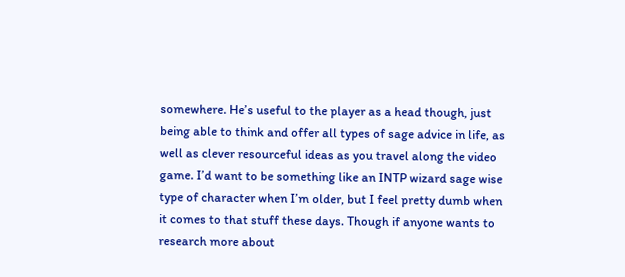somewhere. He’s useful to the player as a head though, just being able to think and offer all types of sage advice in life, as well as clever resourceful ideas as you travel along the video game. I’d want to be something like an INTP wizard sage wise type of character when I’m older, but I feel pretty dumb when it comes to that stuff these days. Though if anyone wants to research more about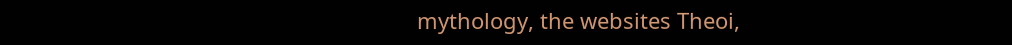mythology, the websites Theoi,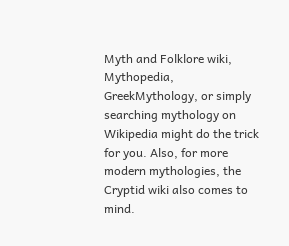Myth and Folklore wiki, Mythopedia, GreekMythology, or simply searching mythology on Wikipedia might do the trick for you. Also, for more modern mythologies, the Cryptid wiki also comes to mind.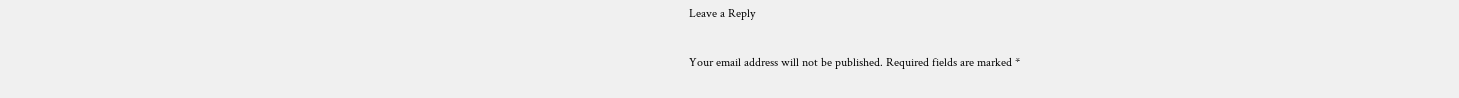Leave a Reply

Your email address will not be published. Required fields are marked *